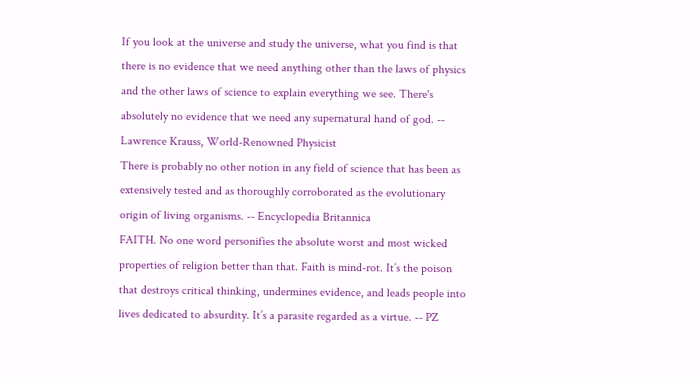If you look at the universe and study the universe, what you find is that there is no evidence that we need anything other than the laws of physics and the other laws of science to explain everything we see. There's absolutely no evidence that we need any supernatural hand of god. -- Lawrence Krauss, World-Renowned Physicist
There is probably no other notion in any field of science that has been as extensively tested and as thoroughly corroborated as the evolutionary origin of living organisms. -- Encyclopedia Britannica
FAITH. No one word personifies the absolute worst and most wicked properties of religion better than that. Faith is mind-rot. It’s the poison that destroys critical thinking, undermines evidence, and leads people into lives dedicated to absurdity. It’s a parasite regarded as a virtue. -- PZ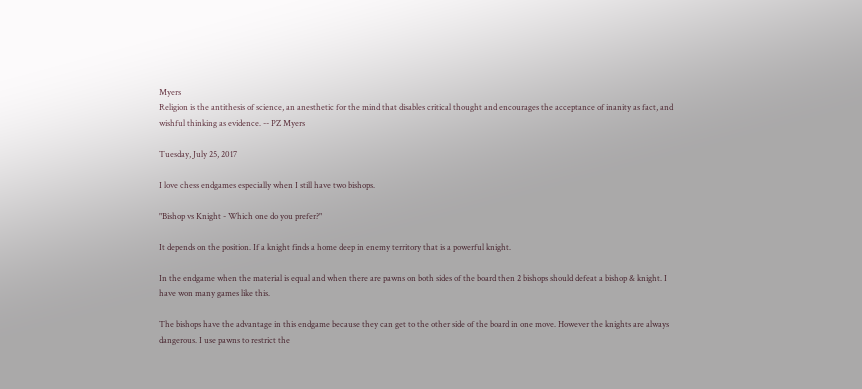Myers
Religion is the antithesis of science, an anesthetic for the mind that disables critical thought and encourages the acceptance of inanity as fact, and wishful thinking as evidence. -- PZ Myers

Tuesday, July 25, 2017

I love chess endgames especially when I still have two bishops.

"Bishop vs Knight - Which one do you prefer?"

It depends on the position. If a knight finds a home deep in enemy territory that is a powerful knight.

In the endgame when the material is equal and when there are pawns on both sides of the board then 2 bishops should defeat a bishop & knight. I have won many games like this.

The bishops have the advantage in this endgame because they can get to the other side of the board in one move. However the knights are always dangerous. I use pawns to restrict the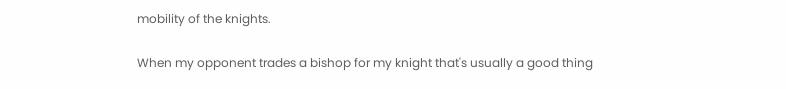mobility of the knights.

When my opponent trades a bishop for my knight that's usually a good thing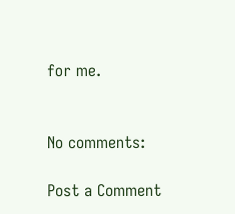for me.


No comments:

Post a Comment